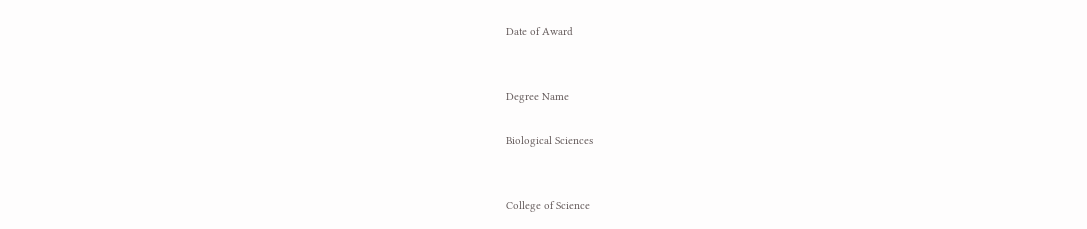Date of Award


Degree Name

Biological Sciences


College of Science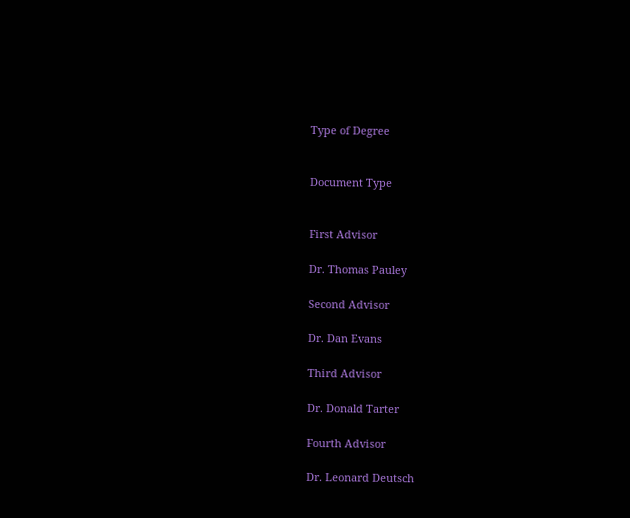Type of Degree


Document Type


First Advisor

Dr. Thomas Pauley

Second Advisor

Dr. Dan Evans

Third Advisor

Dr. Donald Tarter

Fourth Advisor

Dr. Leonard Deutsch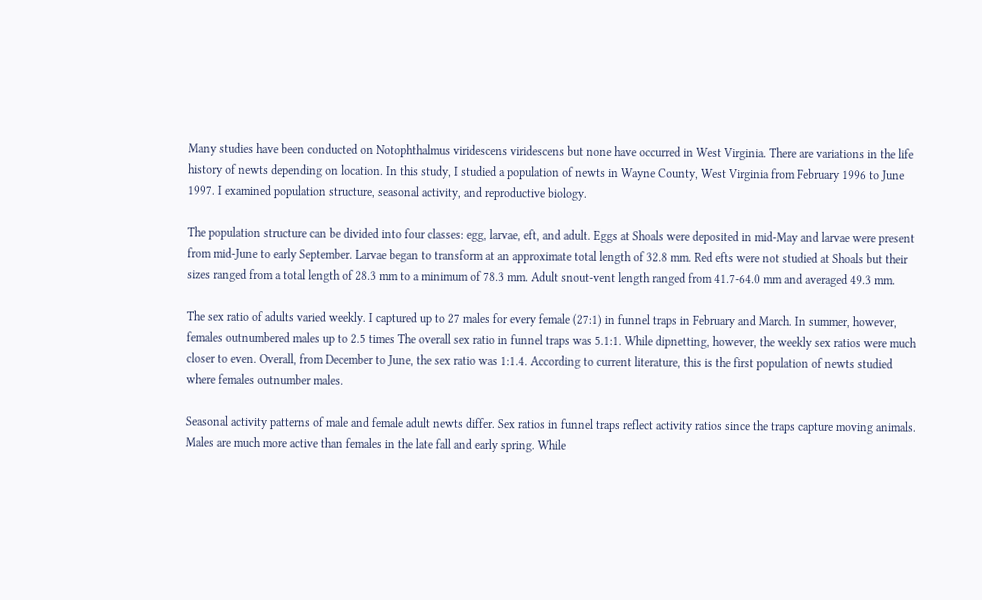Many studies have been conducted on Notophthalmus viridescens viridescens but none have occurred in West Virginia. There are variations in the life history of newts depending on location. In this study, I studied a population of newts in Wayne County, West Virginia from February 1996 to June 1997. I examined population structure, seasonal activity, and reproductive biology.

The population structure can be divided into four classes: egg, larvae, eft, and adult. Eggs at Shoals were deposited in mid-May and larvae were present from mid-June to early September. Larvae began to transform at an approximate total length of 32.8 mm. Red efts were not studied at Shoals but their sizes ranged from a total length of 28.3 mm to a minimum of 78.3 mm. Adult snout-vent length ranged from 41.7-64.0 mm and averaged 49.3 mm.

The sex ratio of adults varied weekly. I captured up to 27 males for every female (27:1) in funnel traps in February and March. In summer, however, females outnumbered males up to 2.5 times The overall sex ratio in funnel traps was 5.1:1. While dipnetting, however, the weekly sex ratios were much closer to even. Overall, from December to June, the sex ratio was 1:1.4. According to current literature, this is the first population of newts studied where females outnumber males.

Seasonal activity patterns of male and female adult newts differ. Sex ratios in funnel traps reflect activity ratios since the traps capture moving animals. Males are much more active than females in the late fall and early spring. While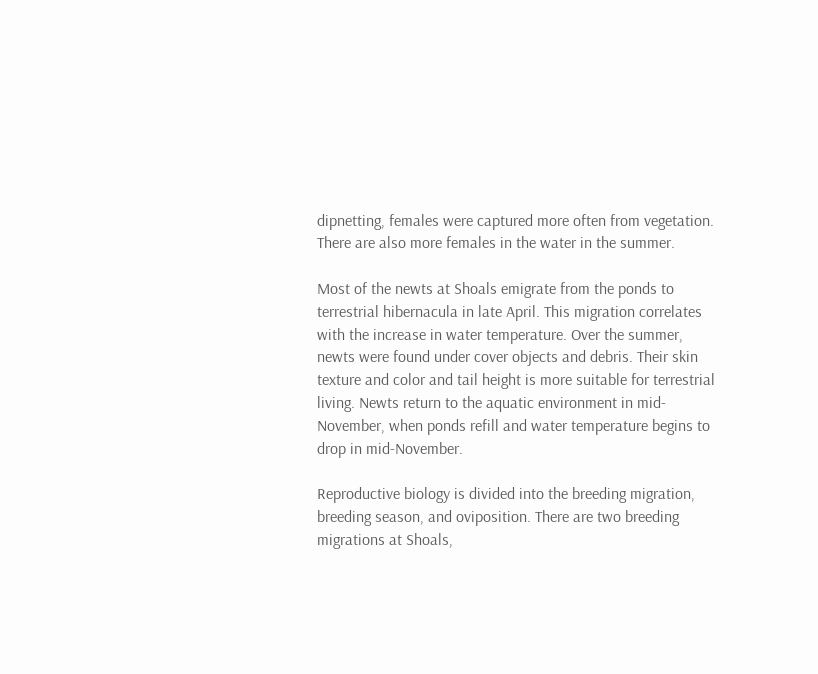dipnetting, females were captured more often from vegetation. There are also more females in the water in the summer.

Most of the newts at Shoals emigrate from the ponds to terrestrial hibernacula in late April. This migration correlates with the increase in water temperature. Over the summer, newts were found under cover objects and debris. Their skin texture and color and tail height is more suitable for terrestrial living. Newts return to the aquatic environment in mid-November, when ponds refill and water temperature begins to drop in mid-November.

Reproductive biology is divided into the breeding migration, breeding season, and oviposition. There are two breeding migrations at Shoals,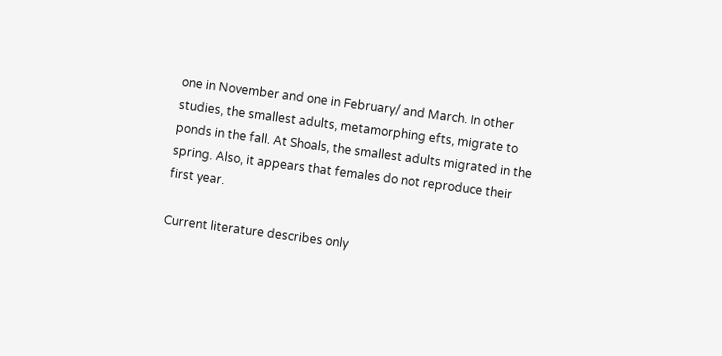one in November and one in February/ and March. In other studies, the smallest adults, metamorphing efts, migrate to ponds in the fall. At Shoals, the smallest adults migrated in the spring. Also, it appears that females do not reproduce their first year.

Current literature describes only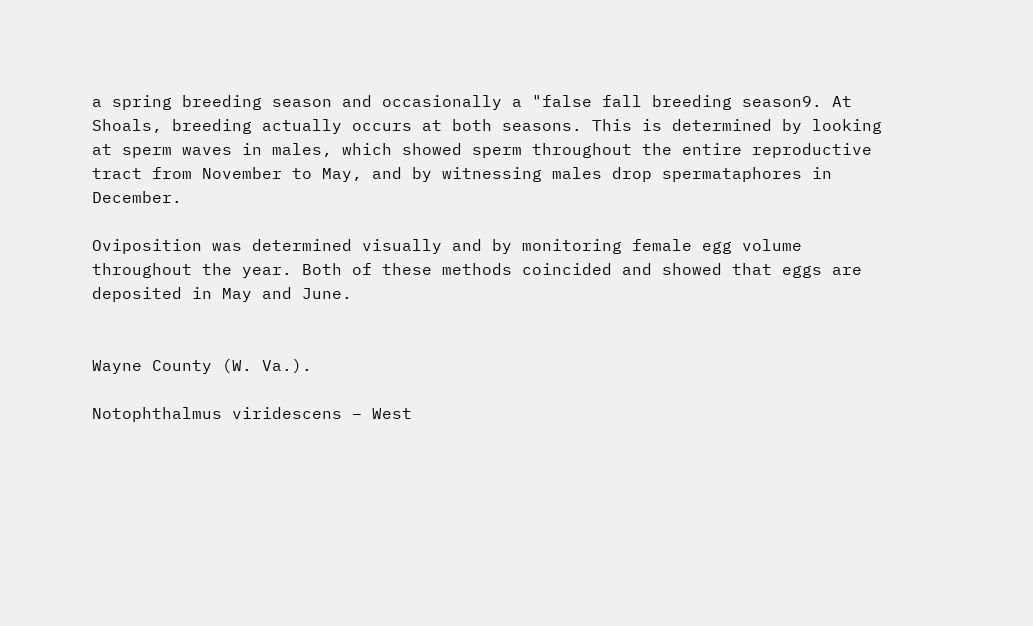a spring breeding season and occasionally a "false fall breeding season9. At Shoals, breeding actually occurs at both seasons. This is determined by looking at sperm waves in males, which showed sperm throughout the entire reproductive tract from November to May, and by witnessing males drop spermataphores in December.

Oviposition was determined visually and by monitoring female egg volume throughout the year. Both of these methods coincided and showed that eggs are deposited in May and June.


Wayne County (W. Va.).

Notophthalmus viridescens – West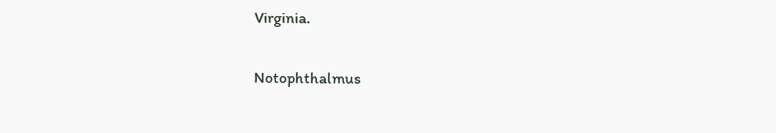Virginia.

Notophthalmus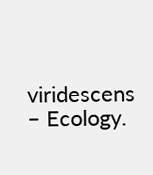viridescens – Ecology.